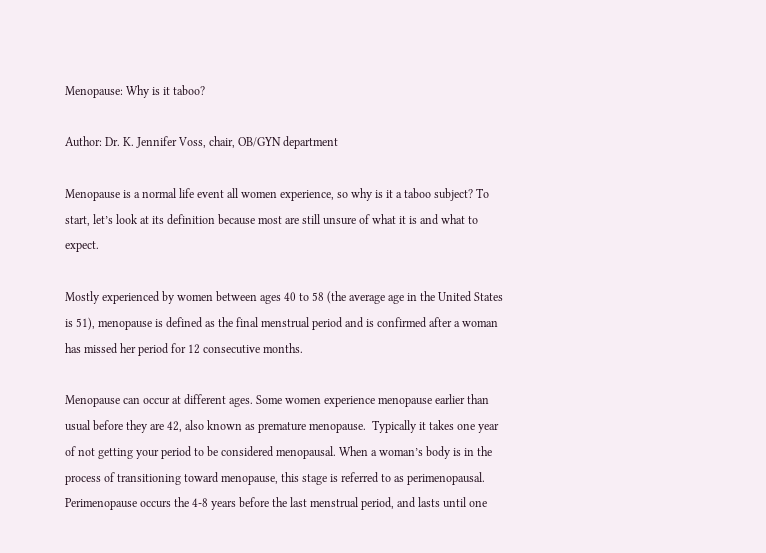Menopause: Why is it taboo?

Author: Dr. K. Jennifer Voss, chair, OB/GYN department

Menopause is a normal life event all women experience, so why is it a taboo subject? To start, let’s look at its definition because most are still unsure of what it is and what to expect.

Mostly experienced by women between ages 40 to 58 (the average age in the United States is 51), menopause is defined as the final menstrual period and is confirmed after a woman has missed her period for 12 consecutive months.

Menopause can occur at different ages. Some women experience menopause earlier than usual before they are 42, also known as premature menopause.  Typically it takes one year of not getting your period to be considered menopausal. When a woman’s body is in the process of transitioning toward menopause, this stage is referred to as perimenopausal. Perimenopause occurs the 4-8 years before the last menstrual period, and lasts until one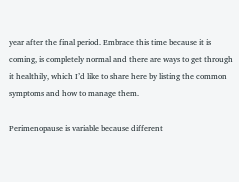year after the final period. Embrace this time because it is coming, is completely normal and there are ways to get through it healthily, which I’d like to share here by listing the common symptoms and how to manage them.

Perimenopause is variable because different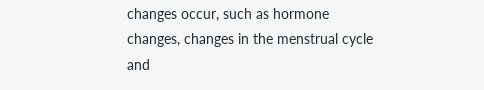changes occur, such as hormone changes, changes in the menstrual cycle and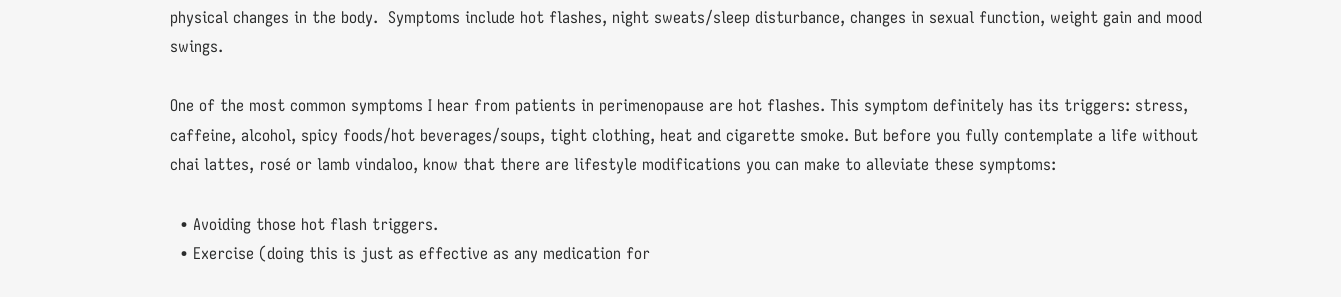physical changes in the body.  Symptoms include hot flashes, night sweats/sleep disturbance, changes in sexual function, weight gain and mood swings.

One of the most common symptoms I hear from patients in perimenopause are hot flashes. This symptom definitely has its triggers: stress, caffeine, alcohol, spicy foods/hot beverages/soups, tight clothing, heat and cigarette smoke. But before you fully contemplate a life without chai lattes, rosé or lamb vindaloo, know that there are lifestyle modifications you can make to alleviate these symptoms:

  • Avoiding those hot flash triggers.
  • Exercise (doing this is just as effective as any medication for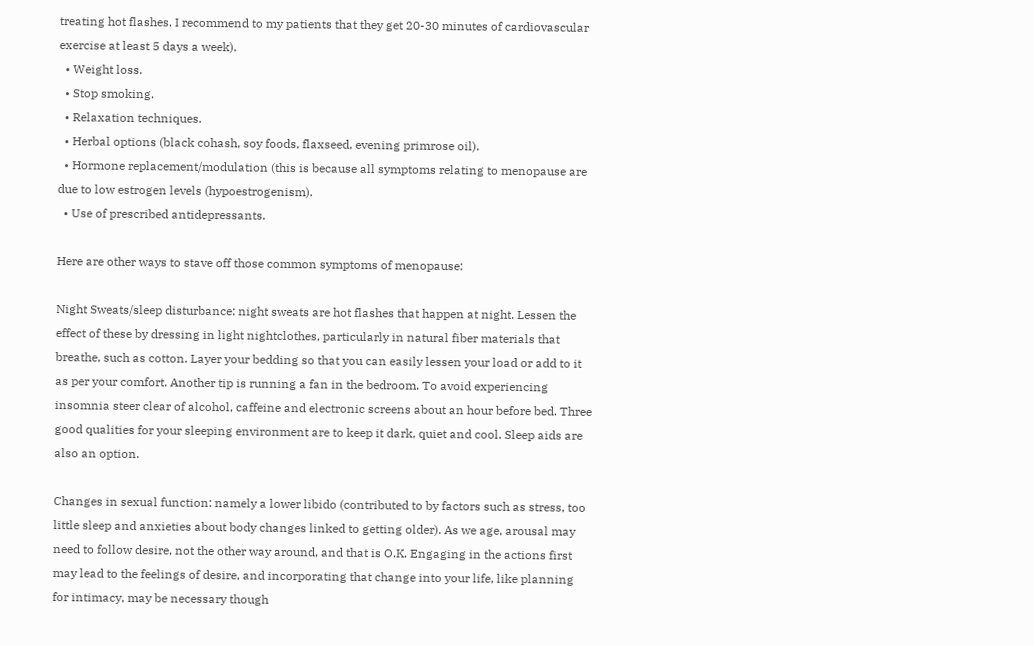treating hot flashes. I recommend to my patients that they get 20-30 minutes of cardiovascular exercise at least 5 days a week).
  • Weight loss.
  • Stop smoking.
  • Relaxation techniques.
  • Herbal options (black cohash, soy foods, flaxseed, evening primrose oil).
  • Hormone replacement/modulation (this is because all symptoms relating to menopause are due to low estrogen levels (hypoestrogenism).
  • Use of prescribed antidepressants.

Here are other ways to stave off those common symptoms of menopause:

Night Sweats/sleep disturbance: night sweats are hot flashes that happen at night. Lessen the effect of these by dressing in light nightclothes, particularly in natural fiber materials that breathe, such as cotton. Layer your bedding so that you can easily lessen your load or add to it as per your comfort. Another tip is running a fan in the bedroom. To avoid experiencing insomnia steer clear of alcohol, caffeine and electronic screens about an hour before bed. Three good qualities for your sleeping environment are to keep it dark, quiet and cool. Sleep aids are also an option.

Changes in sexual function: namely a lower libido (contributed to by factors such as stress, too little sleep and anxieties about body changes linked to getting older). As we age, arousal may need to follow desire, not the other way around, and that is O.K. Engaging in the actions first may lead to the feelings of desire, and incorporating that change into your life, like planning for intimacy, may be necessary though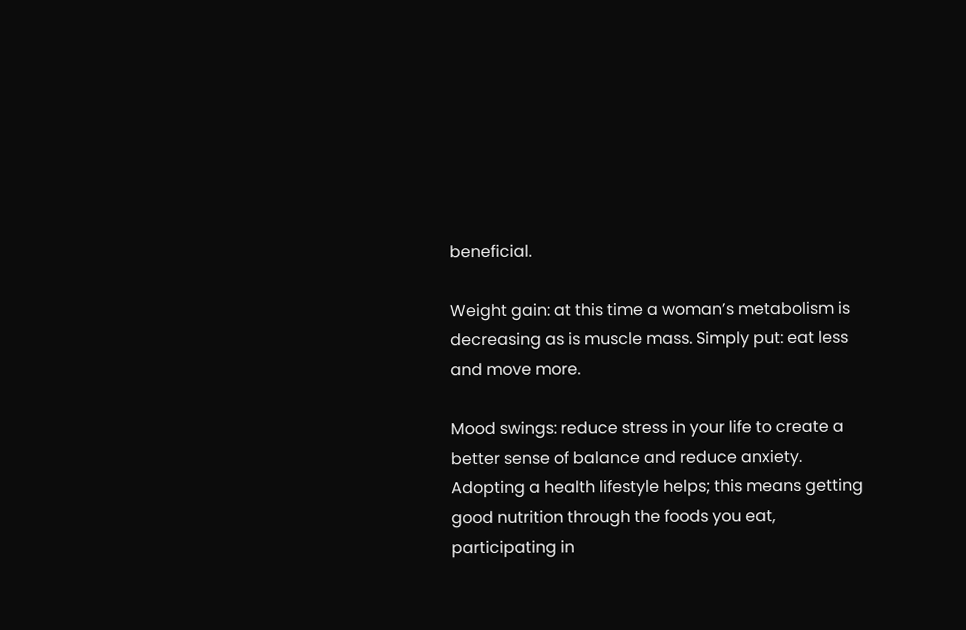beneficial.

Weight gain: at this time a woman’s metabolism is decreasing as is muscle mass. Simply put: eat less and move more.

Mood swings: reduce stress in your life to create a better sense of balance and reduce anxiety. Adopting a health lifestyle helps; this means getting good nutrition through the foods you eat, participating in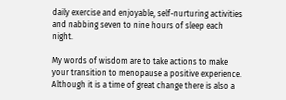daily exercise and enjoyable, self-nurturing activities and nabbing seven to nine hours of sleep each night.

My words of wisdom are to take actions to make your transition to menopause a positive experience. Although it is a time of great change there is also a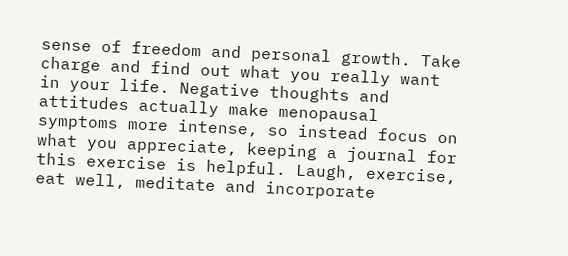sense of freedom and personal growth. Take charge and find out what you really want in your life. Negative thoughts and attitudes actually make menopausal symptoms more intense, so instead focus on what you appreciate, keeping a journal for this exercise is helpful. Laugh, exercise, eat well, meditate and incorporate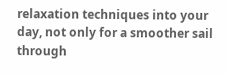relaxation techniques into your day, not only for a smoother sail through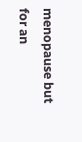menopause but for an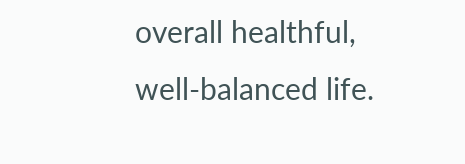overall healthful, well-balanced life.